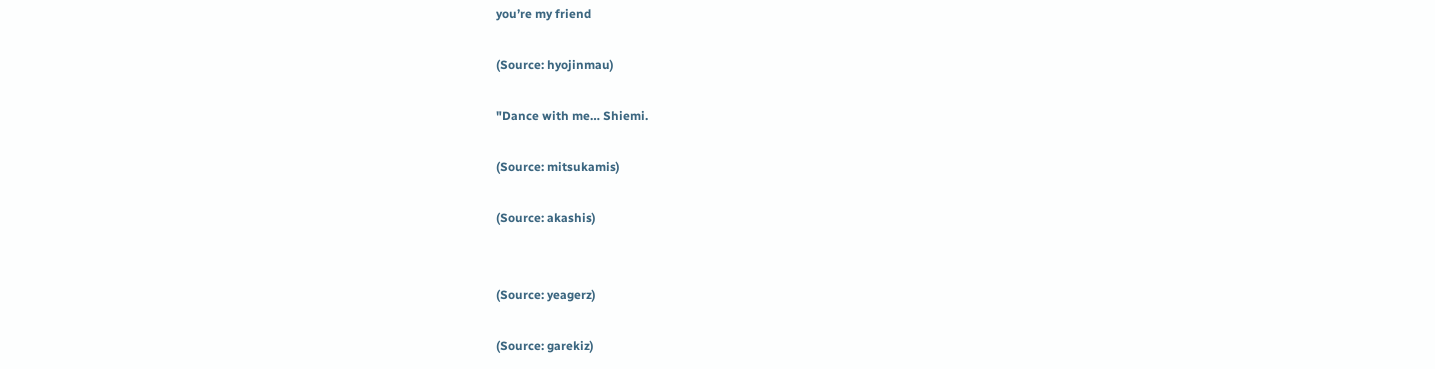you’re my friend

(Source: hyojinmau)

"Dance with me… Shiemi.

(Source: mitsukamis)

(Source: akashis)


(Source: yeagerz)

(Source: garekiz)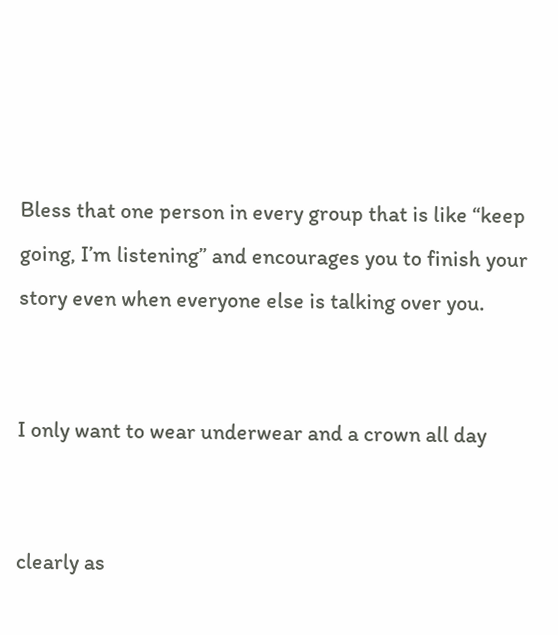Bless that one person in every group that is like “keep going, I’m listening” and encourages you to finish your story even when everyone else is talking over you.


I only want to wear underwear and a crown all day


clearly as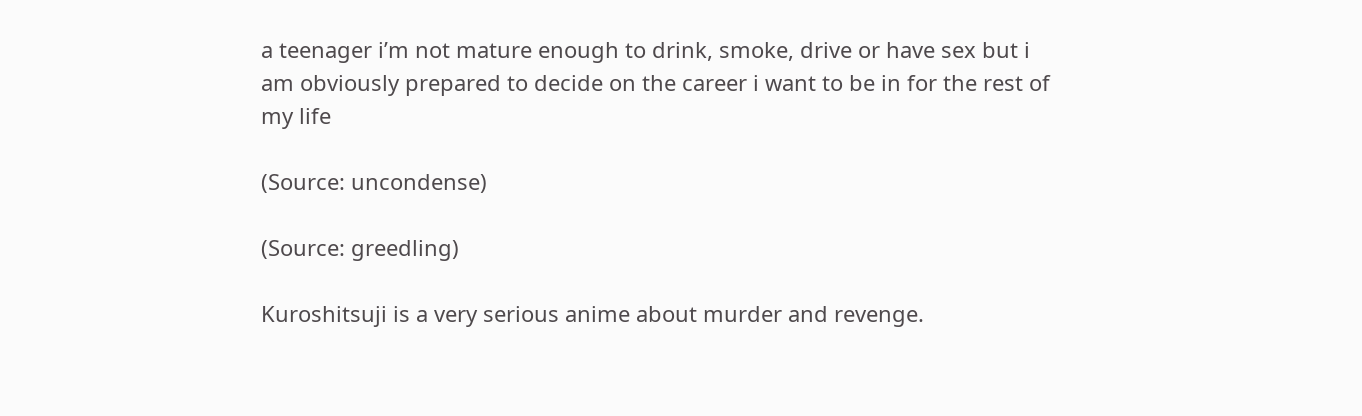a teenager i’m not mature enough to drink, smoke, drive or have sex but i am obviously prepared to decide on the career i want to be in for the rest of my life

(Source: uncondense)

(Source: greedling)

Kuroshitsuji is a very serious anime about murder and revenge.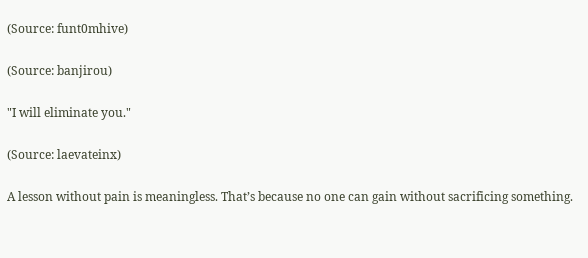(Source: funt0mhive)

(Source: banjirou)

"I will eliminate you."

(Source: laevateinx)

A lesson without pain is meaningless. That’s because no one can gain without sacrificing something.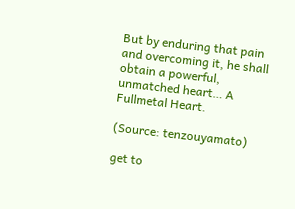But by enduring that pain and overcoming it, he shall obtain a powerful, unmatched heart… A Fullmetal Heart.

(Source: tenzouyamato)

get to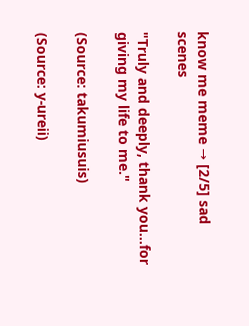know me meme → [2/5] sad scenes

"Truly and deeply, thank you…for giving my life to me."

(Source: takumiusuis)

(Source: y-ureii)